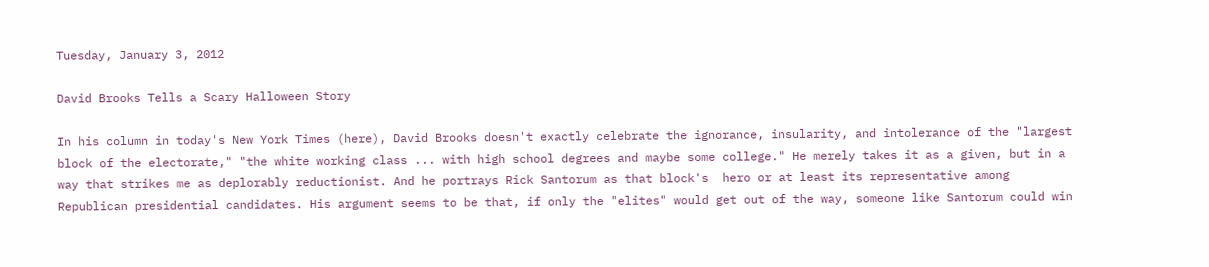Tuesday, January 3, 2012

David Brooks Tells a Scary Halloween Story

In his column in today's New York Times (here), David Brooks doesn't exactly celebrate the ignorance, insularity, and intolerance of the "largest block of the electorate," "the white working class ... with high school degrees and maybe some college." He merely takes it as a given, but in a way that strikes me as deplorably reductionist. And he portrays Rick Santorum as that block's  hero or at least its representative among Republican presidential candidates. His argument seems to be that, if only the "elites" would get out of the way, someone like Santorum could win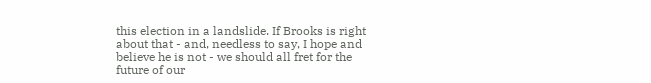this election in a landslide. If Brooks is right about that - and, needless to say, I hope and believe he is not - we should all fret for the future of our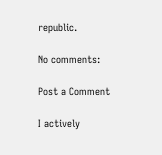republic.

No comments:

Post a Comment

I actively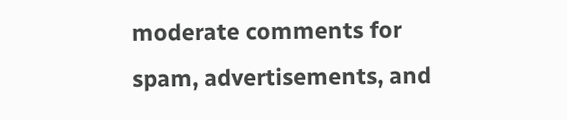moderate comments for spam, advertisements, and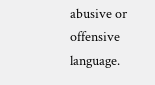abusive or offensive language.